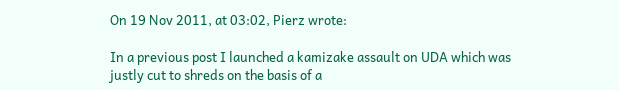On 19 Nov 2011, at 03:02, Pierz wrote:

In a previous post I launched a kamizake assault on UDA which was
justly cut to shreds on the basis of a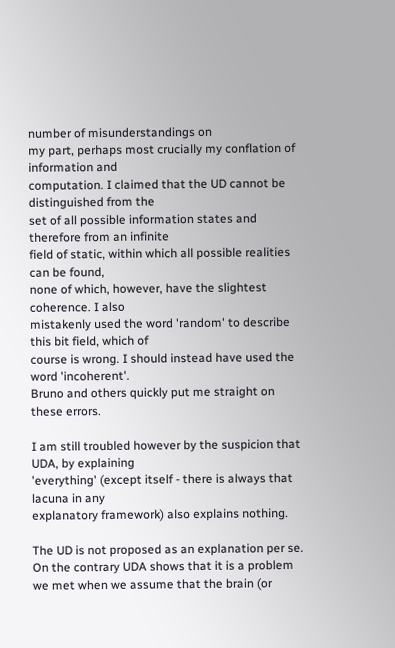number of misunderstandings on
my part, perhaps most crucially my conflation of information and
computation. I claimed that the UD cannot be distinguished from the
set of all possible information states and therefore from an infinite
field of static, within which all possible realities can be found,
none of which, however, have the slightest coherence. I also
mistakenly used the word 'random' to describe this bit field, which of
course is wrong. I should instead have used the word 'incoherent'.
Bruno and others quickly put me straight on these errors.

I am still troubled however by the suspicion that UDA, by explaining
'everything' (except itself - there is always that lacuna in any
explanatory framework) also explains nothing.

The UD is not proposed as an explanation per se. On the contrary UDA shows that it is a problem we met when we assume that the brain (or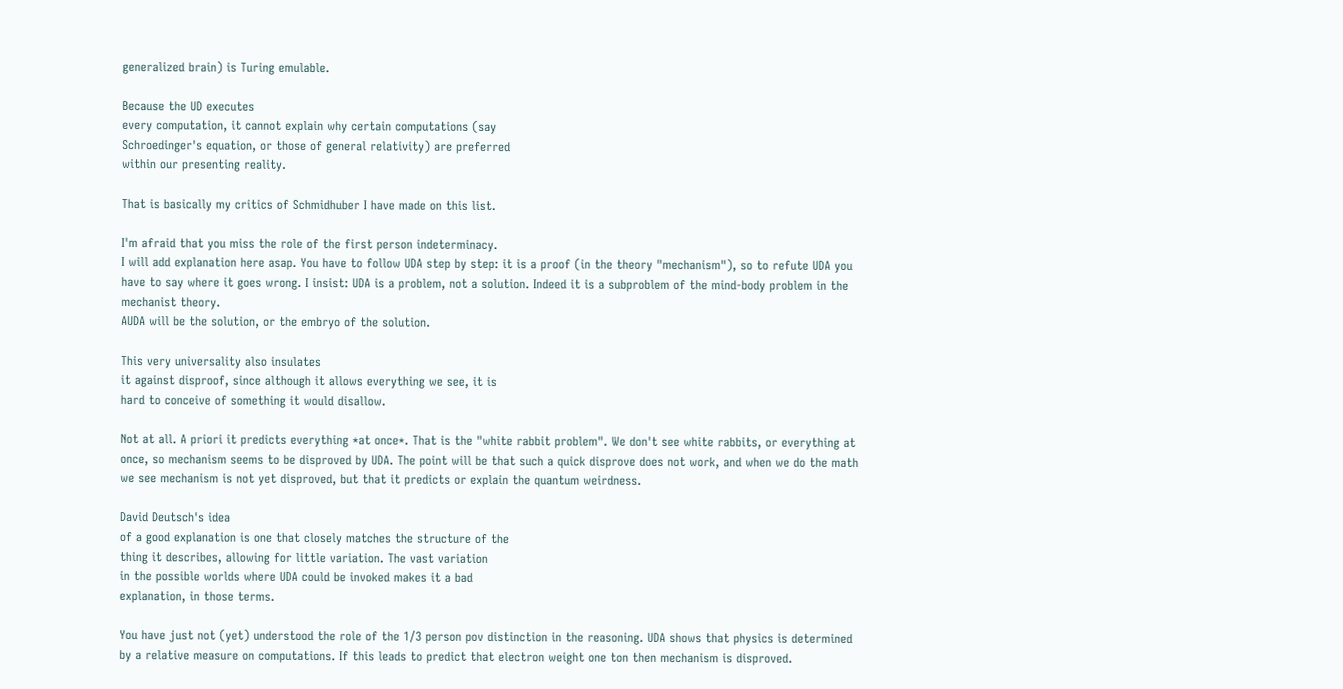generalized brain) is Turing emulable.

Because the UD executes
every computation, it cannot explain why certain computations (say
Schroedinger's equation, or those of general relativity) are preferred
within our presenting reality.

That is basically my critics of Schmidhuber I have made on this list.

I'm afraid that you miss the role of the first person indeterminacy.
I will add explanation here asap. You have to follow UDA step by step: it is a proof (in the theory "mechanism"), so to refute UDA you have to say where it goes wrong. I insist: UDA is a problem, not a solution. Indeed it is a subproblem of the mind-body problem in the mechanist theory.
AUDA will be the solution, or the embryo of the solution.

This very universality also insulates
it against disproof, since although it allows everything we see, it is
hard to conceive of something it would disallow.

Not at all. A priori it predicts everything *at once*. That is the "white rabbit problem". We don't see white rabbits, or everything at once, so mechanism seems to be disproved by UDA. The point will be that such a quick disprove does not work, and when we do the math we see mechanism is not yet disproved, but that it predicts or explain the quantum weirdness.

David Deutsch's idea
of a good explanation is one that closely matches the structure of the
thing it describes, allowing for little variation. The vast variation
in the possible worlds where UDA could be invoked makes it a bad
explanation, in those terms.

You have just not (yet) understood the role of the 1/3 person pov distinction in the reasoning. UDA shows that physics is determined by a relative measure on computations. If this leads to predict that electron weight one ton then mechanism is disproved.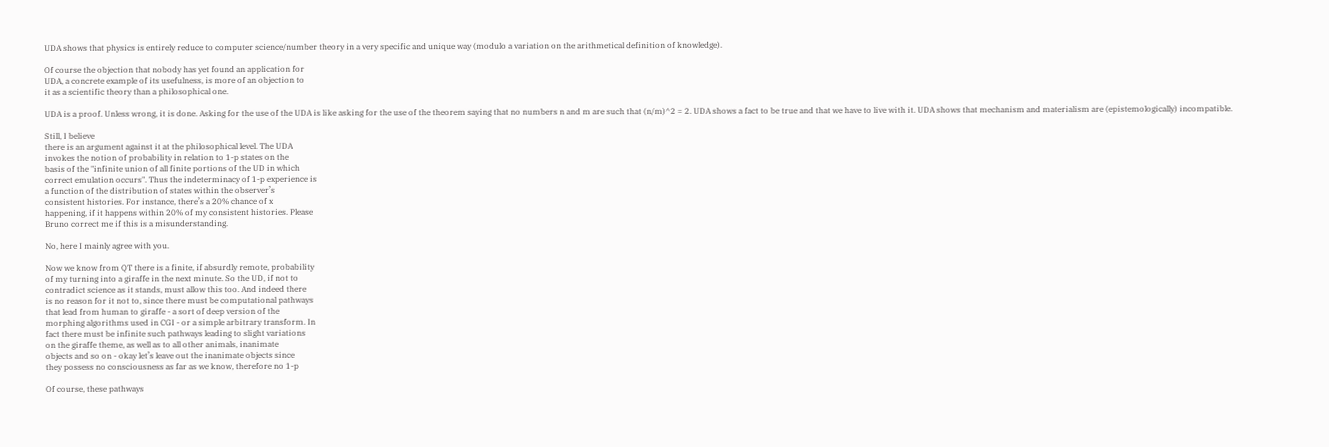UDA shows that physics is entirely reduce to computer science/number theory in a very specific and unique way (modulo a variation on the arithmetical definition of knowledge).

Of course the objection that nobody has yet found an application for
UDA, a concrete example of its usefulness, is more of an objection to
it as a scientific theory than a philosophical one.

UDA is a proof. Unless wrong, it is done. Asking for the use of the UDA is like asking for the use of the theorem saying that no numbers n and m are such that (n/m)^2 = 2. UDA shows a fact to be true and that we have to live with it. UDA shows that mechanism and materialism are (epistemologically) incompatible.

Still, I believe
there is an argument against it at the philosophical level. The UDA
invokes the notion of probability in relation to 1-p states on the
basis of the "infinite union of all finite portions of the UD in which
correct emulation occurs". Thus the indeterminacy of 1-p experience is
a function of the distribution of states within the observer’s
consistent histories. For instance, there’s a 20% chance of x
happening, if it happens within 20% of my consistent histories. Please
Bruno correct me if this is a misunderstanding.

No, here I mainly agree with you.

Now we know from QT there is a finite, if absurdly remote, probability
of my turning into a giraffe in the next minute. So the UD, if not to
contradict science as it stands, must allow this too. And indeed there
is no reason for it not to, since there must be computational pathways
that lead from human to giraffe - a sort of deep version of the
morphing algorithms used in CGI - or a simple arbitrary transform. In
fact there must be infinite such pathways leading to slight variations
on the giraffe theme, as well as to all other animals, inanimate
objects and so on - okay let’s leave out the inanimate objects since
they possess no consciousness as far as we know, therefore no 1-p

Of course, these pathways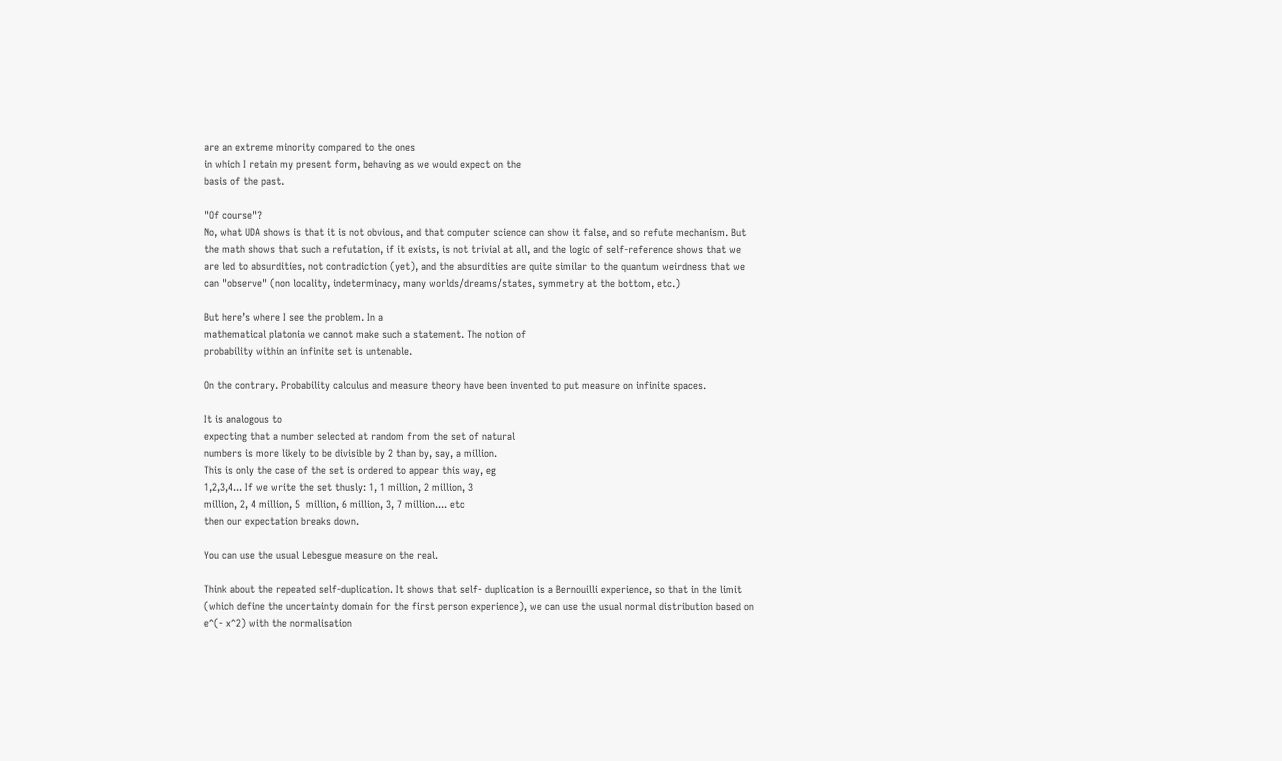are an extreme minority compared to the ones
in which I retain my present form, behaving as we would expect on the
basis of the past.

"Of course"?
No, what UDA shows is that it is not obvious, and that computer science can show it false, and so refute mechanism. But the math shows that such a refutation, if it exists, is not trivial at all, and the logic of self-reference shows that we are led to absurdities, not contradiction (yet), and the absurdities are quite similar to the quantum weirdness that we can "observe" (non locality, indeterminacy, many worlds/dreams/states, symmetry at the bottom, etc.)

But here’s where I see the problem. In a
mathematical platonia we cannot make such a statement. The notion of
probability within an infinite set is untenable.

On the contrary. Probability calculus and measure theory have been invented to put measure on infinite spaces.

It is analogous to
expecting that a number selected at random from the set of natural
numbers is more likely to be divisible by 2 than by, say, a million.
This is only the case of the set is ordered to appear this way, eg
1,2,3,4... If we write the set thusly: 1, 1 million, 2 million, 3
million, 2, 4 million, 5  million, 6 million, 3, 7 million.... etc
then our expectation breaks down.

You can use the usual Lebesgue measure on the real.

Think about the repeated self-duplication. It shows that self- duplication is a Bernouilli experience, so that in the limit (which define the uncertainty domain for the first person experience), we can use the usual normal distribution based on e^(- x^2) with the normalisation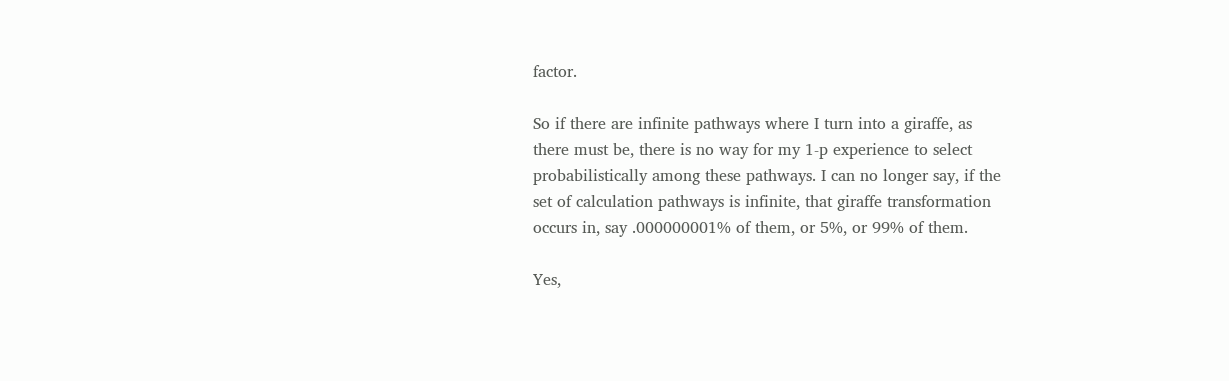factor.

So if there are infinite pathways where I turn into a giraffe, as
there must be, there is no way for my 1-p experience to select
probabilistically among these pathways. I can no longer say, if the
set of calculation pathways is infinite, that giraffe transformation
occurs in, say .000000001% of them, or 5%, or 99% of them.

Yes,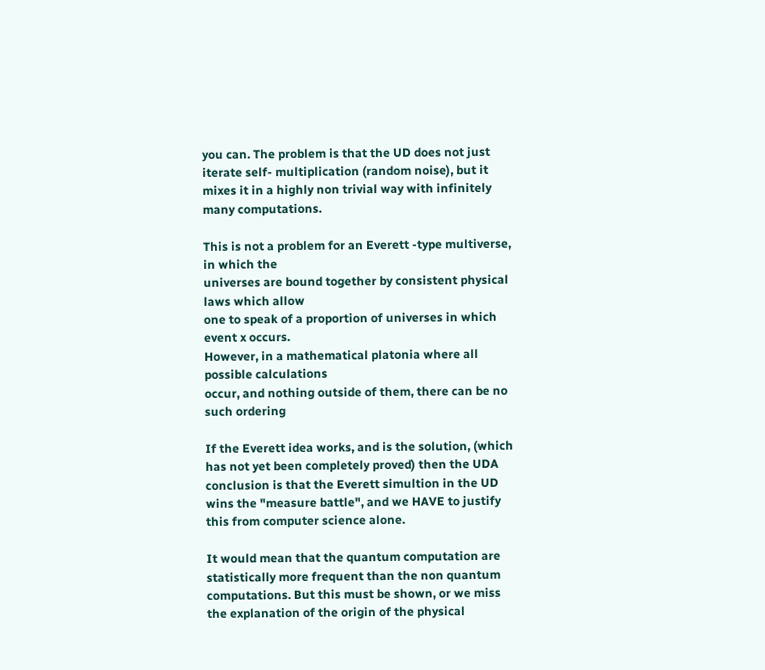you can. The problem is that the UD does not just iterate self- multiplication (random noise), but it mixes it in a highly non trivial way with infinitely many computations.

This is not a problem for an Everett -type multiverse, in which the
universes are bound together by consistent physical laws which allow
one to speak of a proportion of universes in which event x occurs.
However, in a mathematical platonia where all possible calculations
occur, and nothing outside of them, there can be no such ordering

If the Everett idea works, and is the solution, (which has not yet been completely proved) then the UDA conclusion is that the Everett simultion in the UD wins the "measure battle", and we HAVE to justify this from computer science alone.

It would mean that the quantum computation are statistically more frequent than the non quantum computations. But this must be shown, or we miss the explanation of the origin of the physical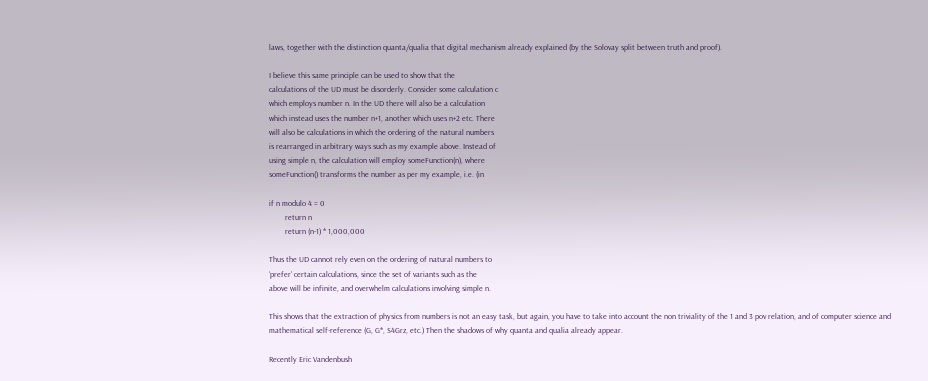laws, together with the distinction quanta/qualia that digital mechanism already explained (by the Solovay split between truth and proof).

I believe this same principle can be used to show that the
calculations of the UD must be disorderly. Consider some calculation c
which employs number n. In the UD there will also be a calculation
which instead uses the number n+1, another which uses n+2 etc. There
will also be calculations in which the ordering of the natural numbers
is rearranged in arbitrary ways such as my example above. Instead of
using simple n, the calculation will employ someFunction(n), where
someFunction() transforms the number as per my example, i.e. (in

if n modulo 4 = 0
        return n
        return (n-1) * 1,000,000

Thus the UD cannot rely even on the ordering of natural numbers to
‘prefer’ certain calculations, since the set of variants such as the
above will be infinite, and overwhelm calculations involving simple n.

This shows that the extraction of physics from numbers is not an easy task, but again, you have to take into account the non triviality of the 1 and 3 pov relation, and of computer science and mathematical self-reference (G, G*, S4Grz, etc.) Then the shadows of why quanta and qualia already appear.

Recently Eric Vandenbush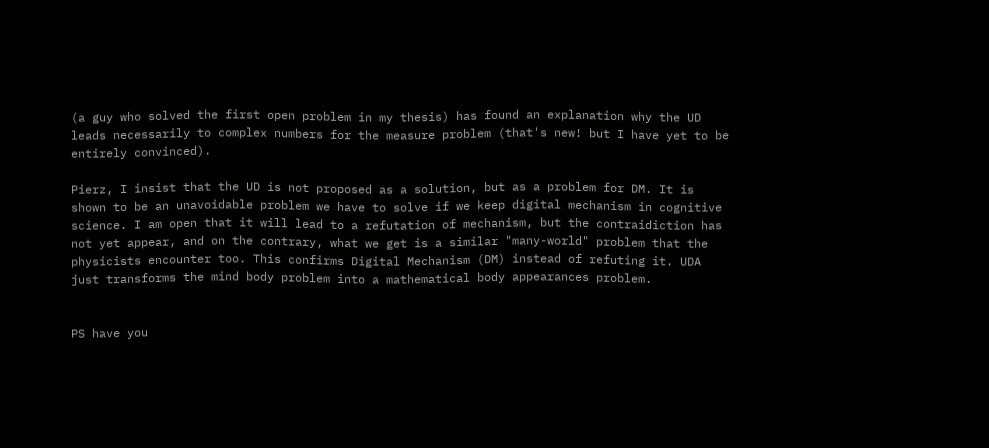(a guy who solved the first open problem in my thesis) has found an explanation why the UD leads necessarily to complex numbers for the measure problem (that's new! but I have yet to be entirely convinced).

Pierz, I insist that the UD is not proposed as a solution, but as a problem for DM. It is shown to be an unavoidable problem we have to solve if we keep digital mechanism in cognitive science. I am open that it will lead to a refutation of mechanism, but the contraidiction has not yet appear, and on the contrary, what we get is a similar "many-world" problem that the physicists encounter too. This confirms Digital Mechanism (DM) instead of refuting it. UDA just transforms the mind body problem into a mathematical body appearances problem.


PS have you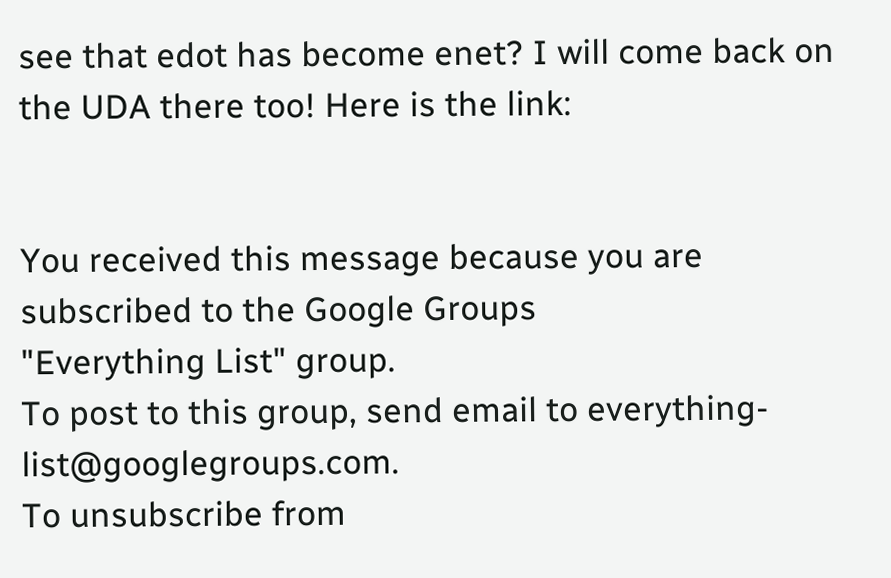see that edot has become enet? I will come back on the UDA there too! Here is the link:


You received this message because you are subscribed to the Google Groups
"Everything List" group.
To post to this group, send email to everything-list@googlegroups.com.
To unsubscribe from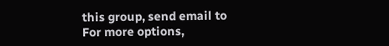this group, send email to
For more options,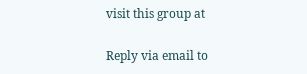visit this group at

Reply via email to